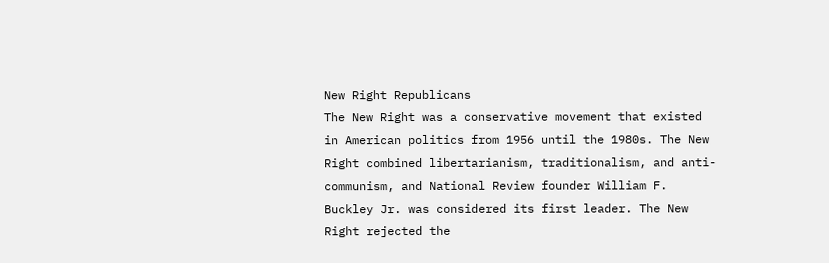New Right Republicans
The New Right was a conservative movement that existed in American politics from 1956 until the 1980s. The New Right combined libertarianism, traditionalism, and anti-communism, and National Review founder William F. Buckley Jr. was considered its first leader. The New Right rejected the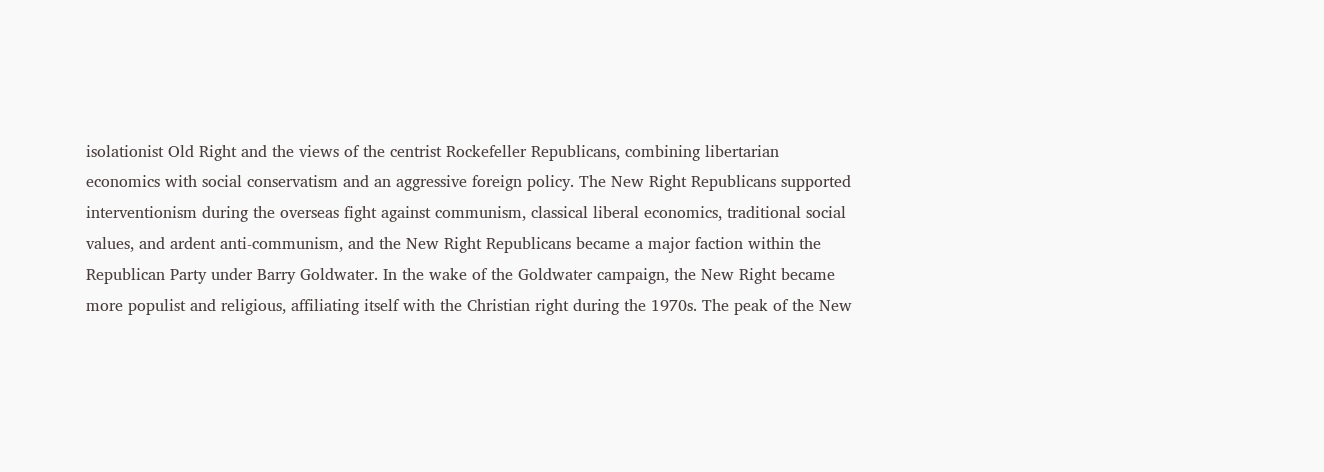isolationist Old Right and the views of the centrist Rockefeller Republicans, combining libertarian economics with social conservatism and an aggressive foreign policy. The New Right Republicans supported interventionism during the overseas fight against communism, classical liberal economics, traditional social values, and ardent anti-communism, and the New Right Republicans became a major faction within the Republican Party under Barry Goldwater. In the wake of the Goldwater campaign, the New Right became more populist and religious, affiliating itself with the Christian right during the 1970s. The peak of the New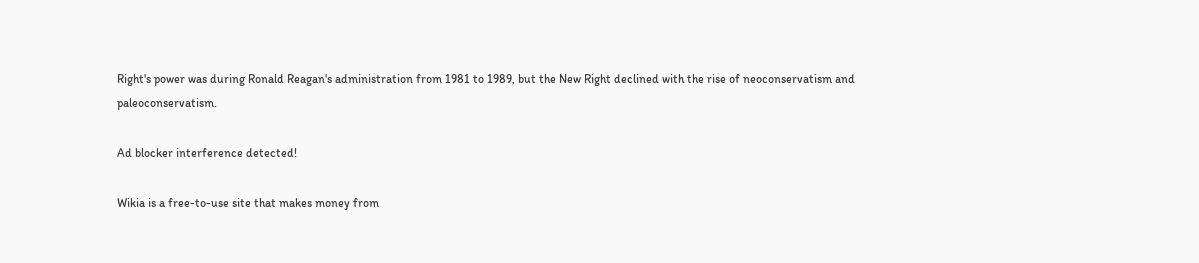Right's power was during Ronald Reagan's administration from 1981 to 1989, but the New Right declined with the rise of neoconservatism and paleoconservatism.

Ad blocker interference detected!

Wikia is a free-to-use site that makes money from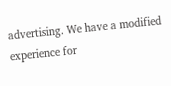advertising. We have a modified experience for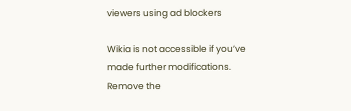viewers using ad blockers

Wikia is not accessible if you’ve made further modifications. Remove the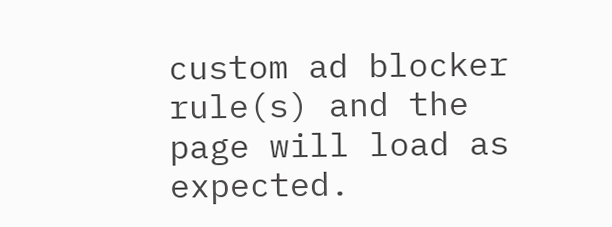custom ad blocker rule(s) and the page will load as expected.